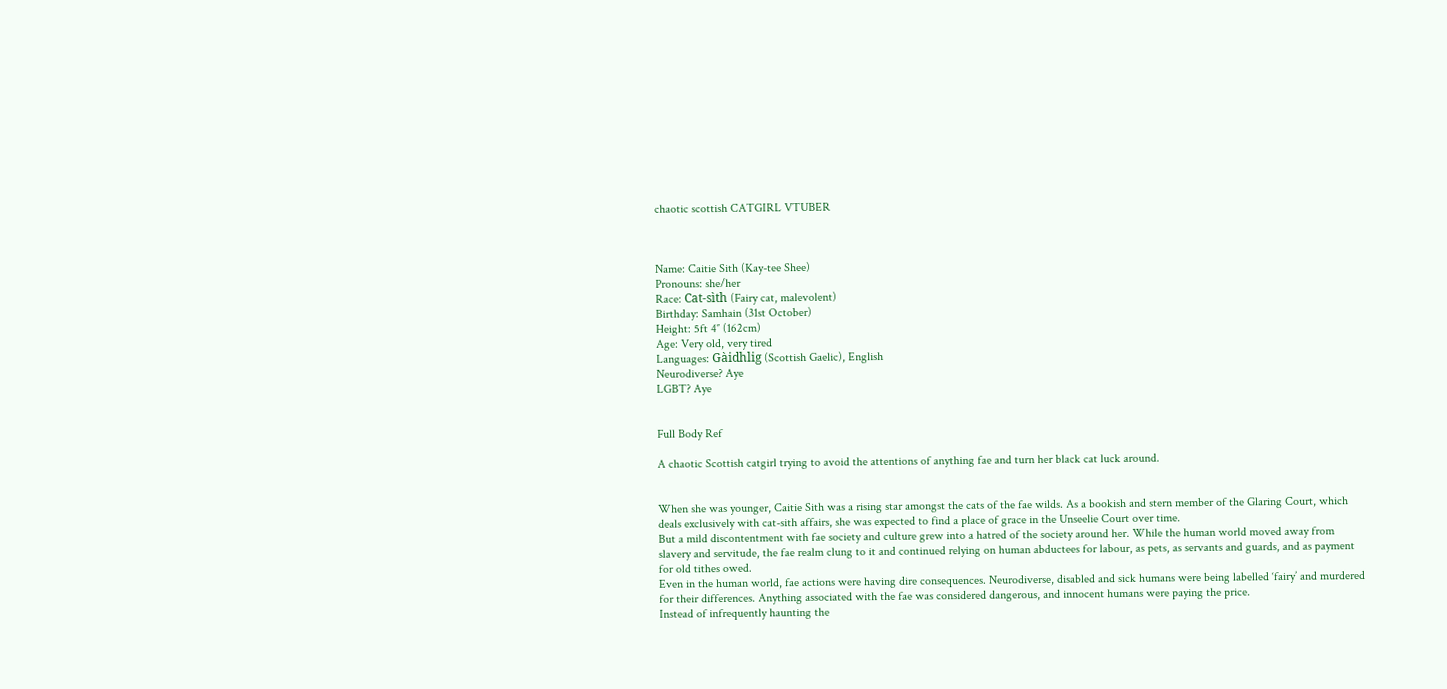chaotic scottish CATGIRL VTUBER



Name: Caitie Sith (Kay-tee Shee)
Pronouns: she/her
Race: Cat-sìth (Fairy cat, malevolent)
Birthday: Samhain (31st October)
Height: 5ft 4″ (162cm)
Age: Very old, very tired
Languages: Gàidhlig (Scottish Gaelic), English
Neurodiverse? Aye
LGBT? Aye


Full Body Ref

A chaotic Scottish catgirl trying to avoid the attentions of anything fae and turn her black cat luck around.


When she was younger, Caitie Sith was a rising star amongst the cats of the fae wilds. As a bookish and stern member of the Glaring Court, which deals exclusively with cat-sith affairs, she was expected to find a place of grace in the Unseelie Court over time.
But a mild discontentment with fae society and culture grew into a hatred of the society around her. While the human world moved away from slavery and servitude, the fae realm clung to it and continued relying on human abductees for labour, as pets, as servants and guards, and as payment for old tithes owed.
Even in the human world, fae actions were having dire consequences. Neurodiverse, disabled and sick humans were being labelled ‘fairy’ and murdered for their differences. Anything associated with the fae was considered dangerous, and innocent humans were paying the price.
Instead of infrequently haunting the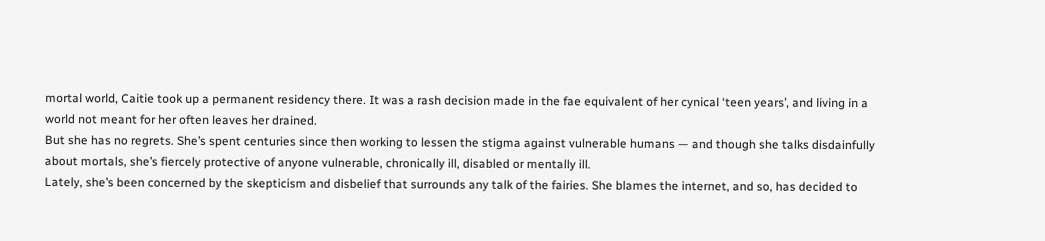mortal world, Caitie took up a permanent residency there. It was a rash decision made in the fae equivalent of her cynical ‘teen years’, and living in a world not meant for her often leaves her drained.
But she has no regrets. She’s spent centuries since then working to lessen the stigma against vulnerable humans — and though she talks disdainfully about mortals, she’s fiercely protective of anyone vulnerable, chronically ill, disabled or mentally ill.
Lately, she’s been concerned by the skepticism and disbelief that surrounds any talk of the fairies. She blames the internet, and so, has decided to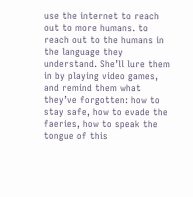use the internet to reach out to more humans. to reach out to the humans in the language they understand. She’ll lure them in by playing video games, and remind them what they’ve forgotten: how to stay safe, how to evade the faeries, how to speak the tongue of this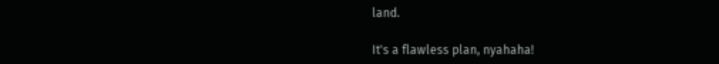land.

It's a flawless plan, nyahaha!